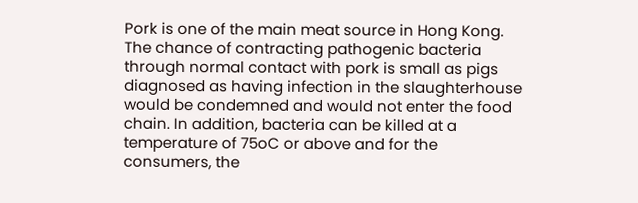Pork is one of the main meat source in Hong Kong. The chance of contracting pathogenic bacteria through normal contact with pork is small as pigs diagnosed as having infection in the slaughterhouse would be condemned and would not enter the food chain. In addition, bacteria can be killed at a temperature of 75oC or above and for the consumers, the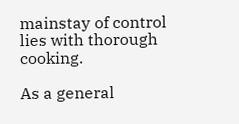mainstay of control lies with thorough cooking.

As a general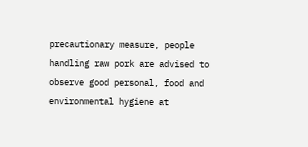precautionary measure, people handling raw pork are advised to observe good personal, food and environmental hygiene at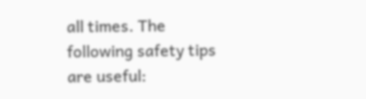all times. The following safety tips are useful: